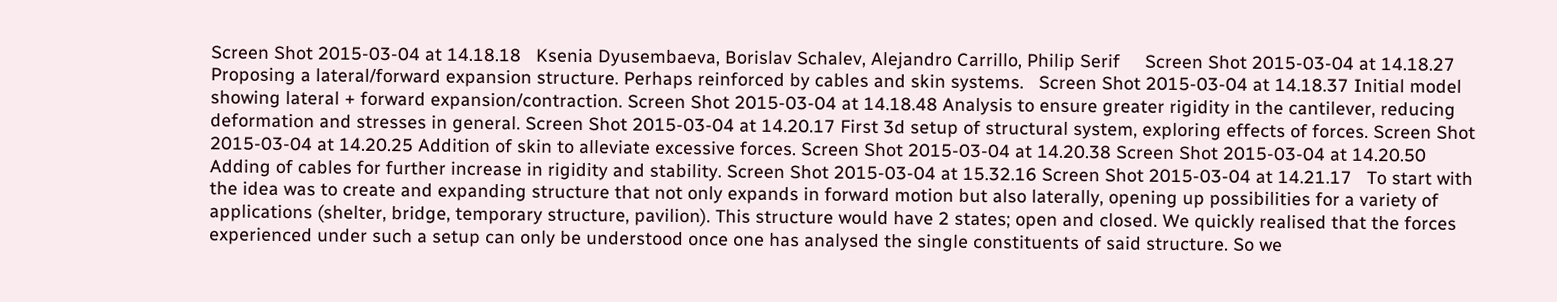Screen Shot 2015-03-04 at 14.18.18   Ksenia Dyusembaeva, Borislav Schalev, Alejandro Carrillo, Philip Serif     Screen Shot 2015-03-04 at 14.18.27 Proposing a lateral/forward expansion structure. Perhaps reinforced by cables and skin systems.   Screen Shot 2015-03-04 at 14.18.37 Initial model showing lateral + forward expansion/contraction. Screen Shot 2015-03-04 at 14.18.48 Analysis to ensure greater rigidity in the cantilever, reducing deformation and stresses in general. Screen Shot 2015-03-04 at 14.20.17 First 3d setup of structural system, exploring effects of forces. Screen Shot 2015-03-04 at 14.20.25 Addition of skin to alleviate excessive forces. Screen Shot 2015-03-04 at 14.20.38 Screen Shot 2015-03-04 at 14.20.50 Adding of cables for further increase in rigidity and stability. Screen Shot 2015-03-04 at 15.32.16 Screen Shot 2015-03-04 at 14.21.17   To start with the idea was to create and expanding structure that not only expands in forward motion but also laterally, opening up possibilities for a variety of applications (shelter, bridge, temporary structure, pavilion). This structure would have 2 states; open and closed. We quickly realised that the forces experienced under such a setup can only be understood once one has analysed the single constituents of said structure. So we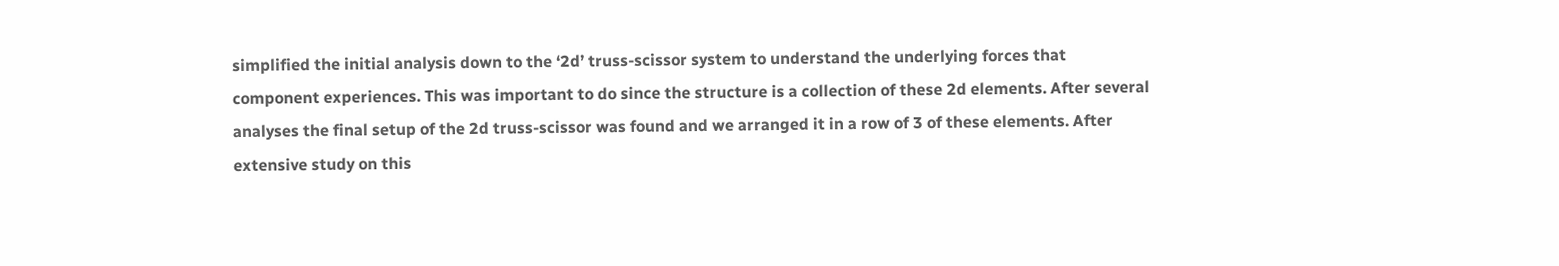simplified the initial analysis down to the ‘2d’ truss-scissor system to understand the underlying forces that component experiences. This was important to do since the structure is a collection of these 2d elements. After several analyses the final setup of the 2d truss-scissor was found and we arranged it in a row of 3 of these elements. After extensive study on this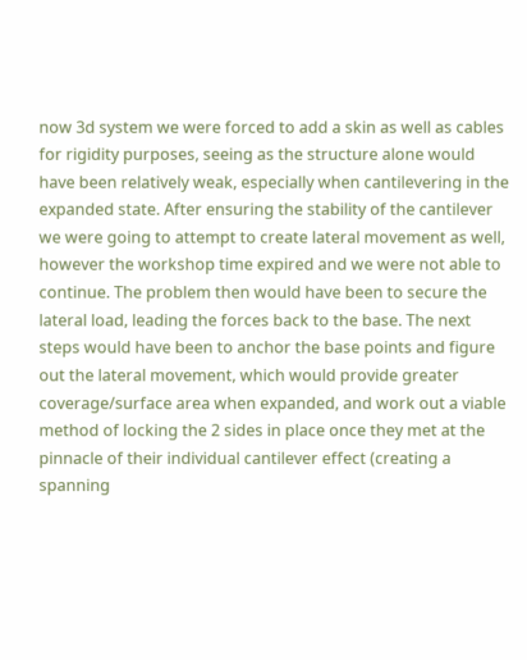now 3d system we were forced to add a skin as well as cables for rigidity purposes, seeing as the structure alone would have been relatively weak, especially when cantilevering in the expanded state. After ensuring the stability of the cantilever we were going to attempt to create lateral movement as well, however the workshop time expired and we were not able to continue. The problem then would have been to secure the lateral load, leading the forces back to the base. The next steps would have been to anchor the base points and figure out the lateral movement, which would provide greater coverage/surface area when expanded, and work out a viable method of locking the 2 sides in place once they met at the pinnacle of their individual cantilever effect (creating a spanning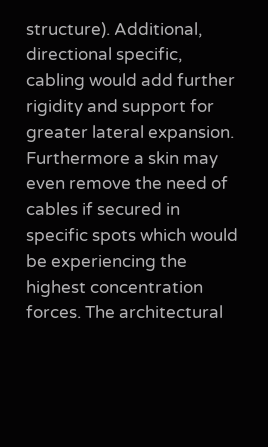structure). Additional, directional specific, cabling would add further rigidity and support for greater lateral expansion. Furthermore a skin may even remove the need of cables if secured in specific spots which would be experiencing the highest concentration forces. The architectural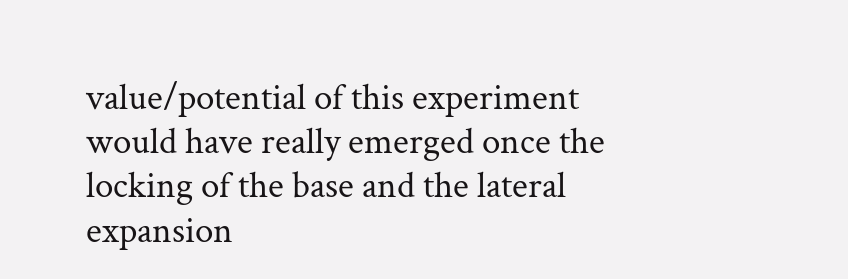value/potential of this experiment would have really emerged once the locking of the base and the lateral expansion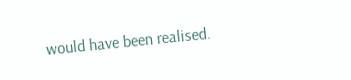would have been realised.